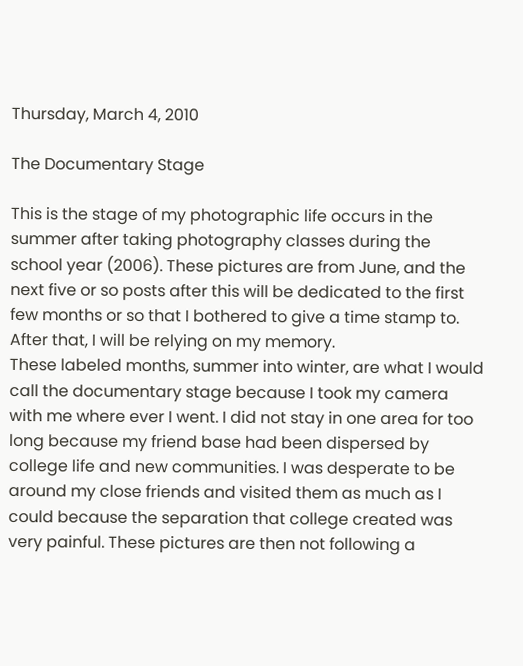Thursday, March 4, 2010

The Documentary Stage

This is the stage of my photographic life occurs in the summer after taking photography classes during the school year (2006). These pictures are from June, and the next five or so posts after this will be dedicated to the first few months or so that I bothered to give a time stamp to. After that, I will be relying on my memory.
These labeled months, summer into winter, are what I would call the documentary stage because I took my camera with me where ever I went. I did not stay in one area for too long because my friend base had been dispersed by college life and new communities. I was desperate to be around my close friends and visited them as much as I could because the separation that college created was very painful. These pictures are then not following a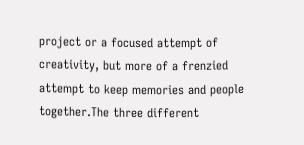project or a focused attempt of creativity, but more of a frenzied attempt to keep memories and people together.The three different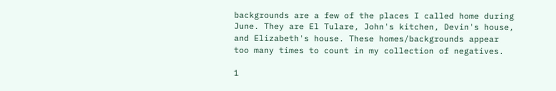backgrounds are a few of the places I called home during June. They are El Tulare, John's kitchen, Devin's house, and Elizabeth's house. These homes/backgrounds appear too many times to count in my collection of negatives.

1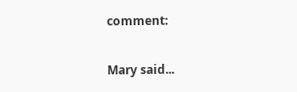comment:

Mary said...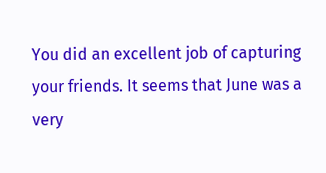You did an excellent job of capturing your friends. It seems that June was a very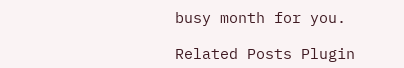busy month for you.

Related Posts Plugin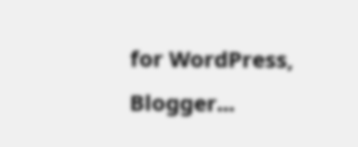for WordPress, Blogger...